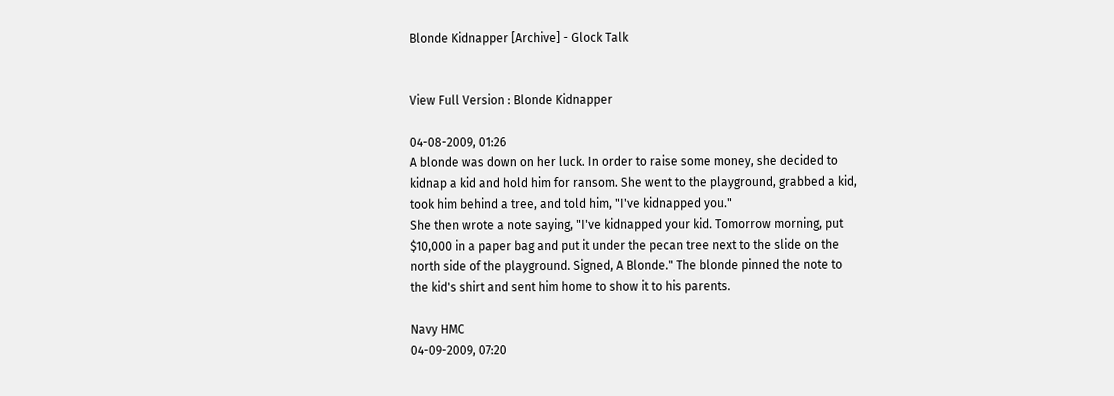Blonde Kidnapper [Archive] - Glock Talk


View Full Version : Blonde Kidnapper

04-08-2009, 01:26
A blonde was down on her luck. In order to raise some money, she decided to
kidnap a kid and hold him for ransom. She went to the playground, grabbed a kid,
took him behind a tree, and told him, "I've kidnapped you."
She then wrote a note saying, "I've kidnapped your kid. Tomorrow morning, put
$10,000 in a paper bag and put it under the pecan tree next to the slide on the
north side of the playground. Signed, A Blonde." The blonde pinned the note to
the kid's shirt and sent him home to show it to his parents.

Navy HMC
04-09-2009, 07:20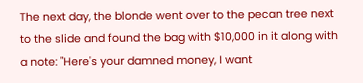The next day, the blonde went over to the pecan tree next to the slide and found the bag with $10,000 in it along with a note: "Here's your damned money, I want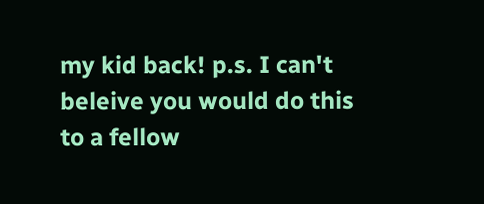my kid back! p.s. I can't beleive you would do this to a fellow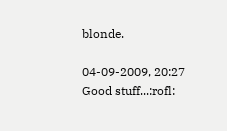blonde.

04-09-2009, 20:27
Good stuff...:rofl: